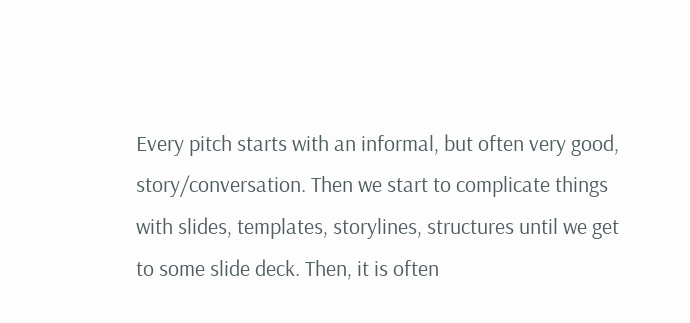Every pitch starts with an informal, but often very good, story/conversation. Then we start to complicate things with slides, templates, storylines, structures until we get to some slide deck. Then, it is often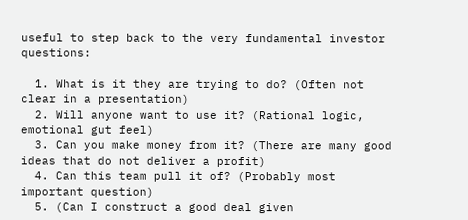useful to step back to the very fundamental investor questions:

  1. What is it they are trying to do? (Often not clear in a presentation)
  2. Will anyone want to use it? (Rational logic, emotional gut feel)
  3. Can you make money from it? (There are many good ideas that do not deliver a profit)
  4. Can this team pull it of? (Probably most important question)
  5. (Can I construct a good deal given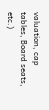valuation, cap tables, Board seats, etc.)